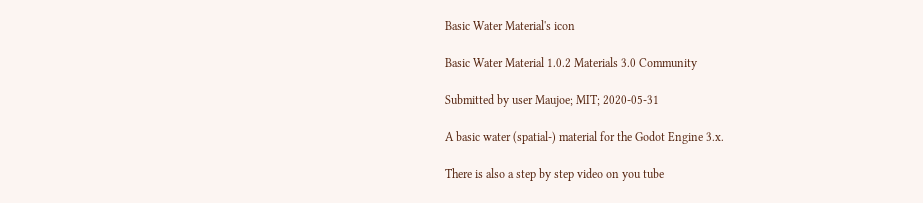Basic Water Material's icon

Basic Water Material 1.0.2 Materials 3.0 Community

Submitted by user Maujoe; MIT; 2020-05-31

A basic water (spatial-) material for the Godot Engine 3.x.

There is also a step by step video on you tube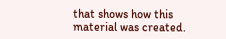that shows how this material was created.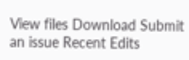View files Download Submit an issue Recent Edits